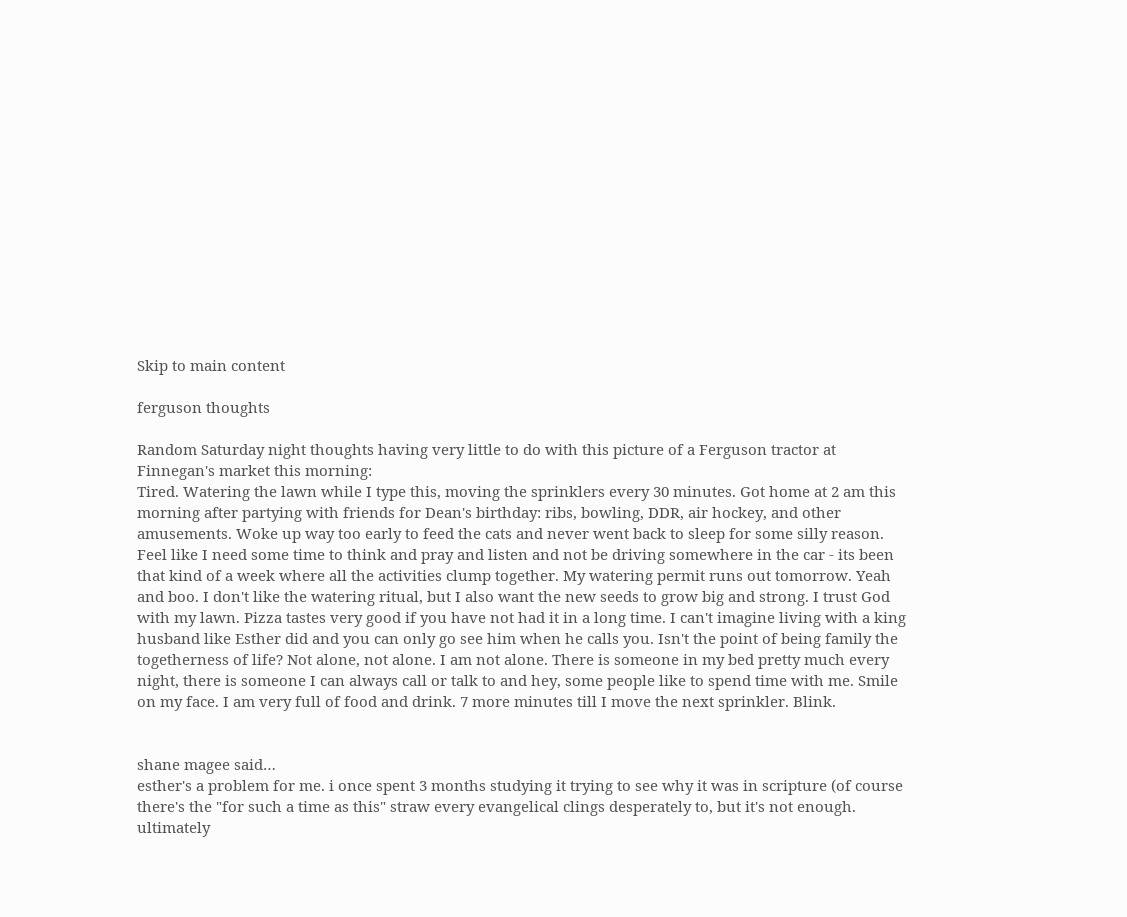Skip to main content

ferguson thoughts

Random Saturday night thoughts having very little to do with this picture of a Ferguson tractor at Finnegan's market this morning:
Tired. Watering the lawn while I type this, moving the sprinklers every 30 minutes. Got home at 2 am this morning after partying with friends for Dean's birthday: ribs, bowling, DDR, air hockey, and other amusements. Woke up way too early to feed the cats and never went back to sleep for some silly reason. Feel like I need some time to think and pray and listen and not be driving somewhere in the car - its been that kind of a week where all the activities clump together. My watering permit runs out tomorrow. Yeah and boo. I don't like the watering ritual, but I also want the new seeds to grow big and strong. I trust God with my lawn. Pizza tastes very good if you have not had it in a long time. I can't imagine living with a king husband like Esther did and you can only go see him when he calls you. Isn't the point of being family the togetherness of life? Not alone, not alone. I am not alone. There is someone in my bed pretty much every night, there is someone I can always call or talk to and hey, some people like to spend time with me. Smile on my face. I am very full of food and drink. 7 more minutes till I move the next sprinkler. Blink.


shane magee said…
esther's a problem for me. i once spent 3 months studying it trying to see why it was in scripture (of course there's the "for such a time as this" straw every evangelical clings desperately to, but it's not enough. ultimately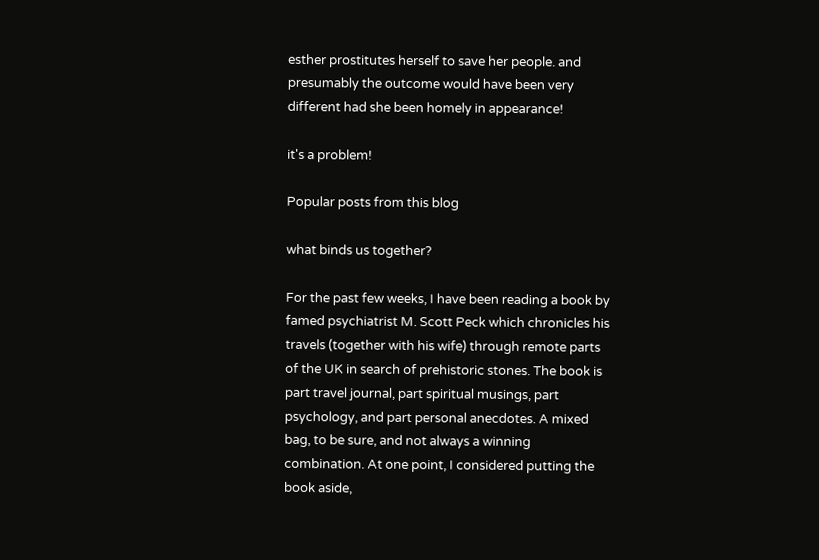esther prostitutes herself to save her people. and presumably the outcome would have been very different had she been homely in appearance!

it's a problem!

Popular posts from this blog

what binds us together?

For the past few weeks, I have been reading a book by famed psychiatrist M. Scott Peck which chronicles his travels (together with his wife) through remote parts of the UK in search of prehistoric stones. The book is part travel journal, part spiritual musings, part psychology, and part personal anecdotes. A mixed bag, to be sure, and not always a winning combination. At one point, I considered putting the book aside,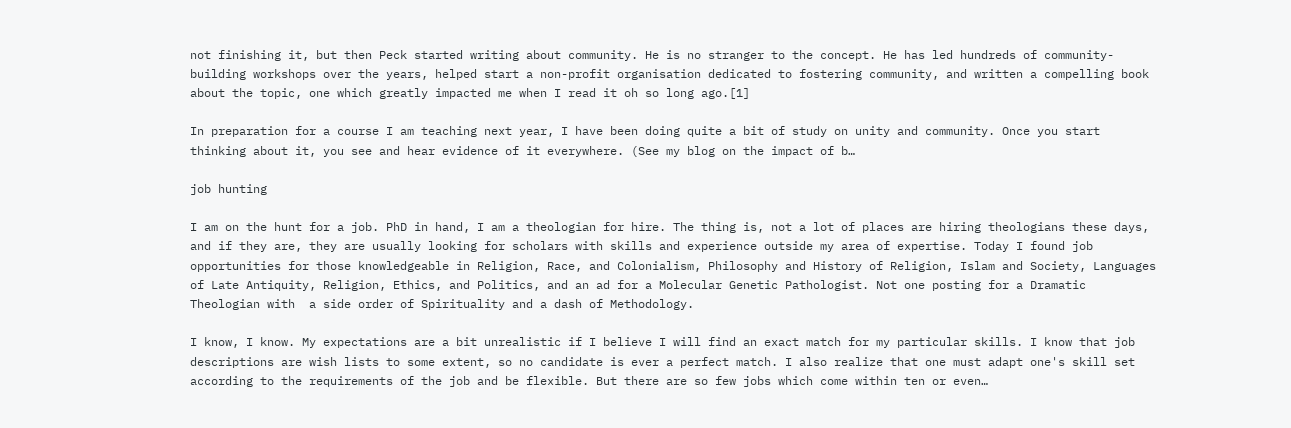not finishing it, but then Peck started writing about community. He is no stranger to the concept. He has led hundreds of community-building workshops over the years, helped start a non-profit organisation dedicated to fostering community, and written a compelling book about the topic, one which greatly impacted me when I read it oh so long ago.[1]

In preparation for a course I am teaching next year, I have been doing quite a bit of study on unity and community. Once you start thinking about it, you see and hear evidence of it everywhere. (See my blog on the impact of b…

job hunting

I am on the hunt for a job. PhD in hand, I am a theologian for hire. The thing is, not a lot of places are hiring theologians these days, and if they are, they are usually looking for scholars with skills and experience outside my area of expertise. Today I found job opportunities for those knowledgeable in Religion, Race, and Colonialism, Philosophy and History of Religion, Islam and Society, Languages of Late Antiquity, Religion, Ethics, and Politics, and an ad for a Molecular Genetic Pathologist. Not one posting for a Dramatic Theologian with  a side order of Spirituality and a dash of Methodology.

I know, I know. My expectations are a bit unrealistic if I believe I will find an exact match for my particular skills. I know that job descriptions are wish lists to some extent, so no candidate is ever a perfect match. I also realize that one must adapt one's skill set according to the requirements of the job and be flexible. But there are so few jobs which come within ten or even…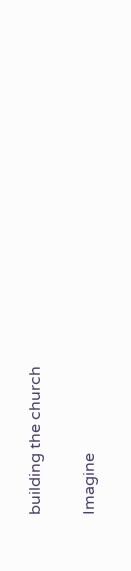building the church

Imagine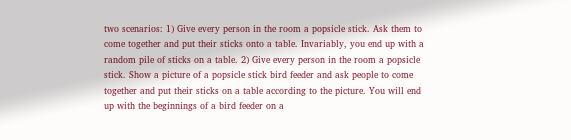two scenarios: 1) Give every person in the room a popsicle stick. Ask them to come together and put their sticks onto a table. Invariably, you end up with a random pile of sticks on a table. 2) Give every person in the room a popsicle stick. Show a picture of a popsicle stick bird feeder and ask people to come together and put their sticks on a table according to the picture. You will end up with the beginnings of a bird feeder on a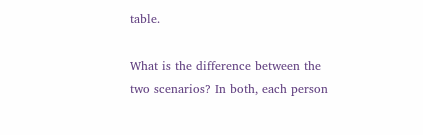table.

What is the difference between the two scenarios? In both, each person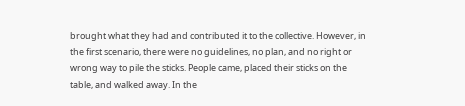brought what they had and contributed it to the collective. However, in the first scenario, there were no guidelines, no plan, and no right or wrong way to pile the sticks. People came, placed their sticks on the table, and walked away. In the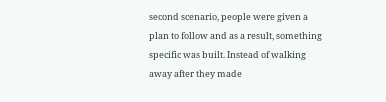second scenario, people were given a plan to follow and as a result, something specific was built. Instead of walking away after they made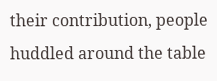their contribution, people huddled around the table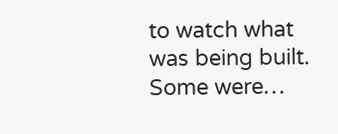to watch what was being built. Some were…